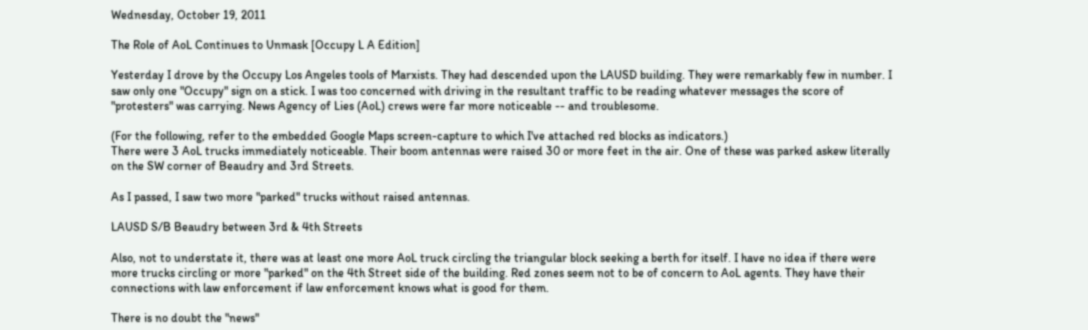Wednesday, October 19, 2011

The Role of AoL Continues to Unmask [Occupy L A Edition]

Yesterday I drove by the Occupy Los Angeles tools of Marxists. They had descended upon the LAUSD building. They were remarkably few in number. I saw only one "Occupy" sign on a stick. I was too concerned with driving in the resultant traffic to be reading whatever messages the score of "protesters" was carrying. News Agency of Lies (AoL) crews were far more noticeable -- and troublesome.

(For the following, refer to the embedded Google Maps screen-capture to which I've attached red blocks as indicators.)
There were 3 AoL trucks immediately noticeable. Their boom antennas were raised 30 or more feet in the air. One of these was parked askew literally on the SW corner of Beaudry and 3rd Streets.

As I passed, I saw two more "parked" trucks without raised antennas.

LAUSD S/B Beaudry between 3rd & 4th Streets

Also, not to understate it, there was at least one more AoL truck circling the triangular block seeking a berth for itself. I have no idea if there were more trucks circling or more "parked" on the 4th Street side of the building. Red zones seem not to be of concern to AoL agents. They have their connections with law enforcement if law enforcement knows what is good for them.

There is no doubt the "news"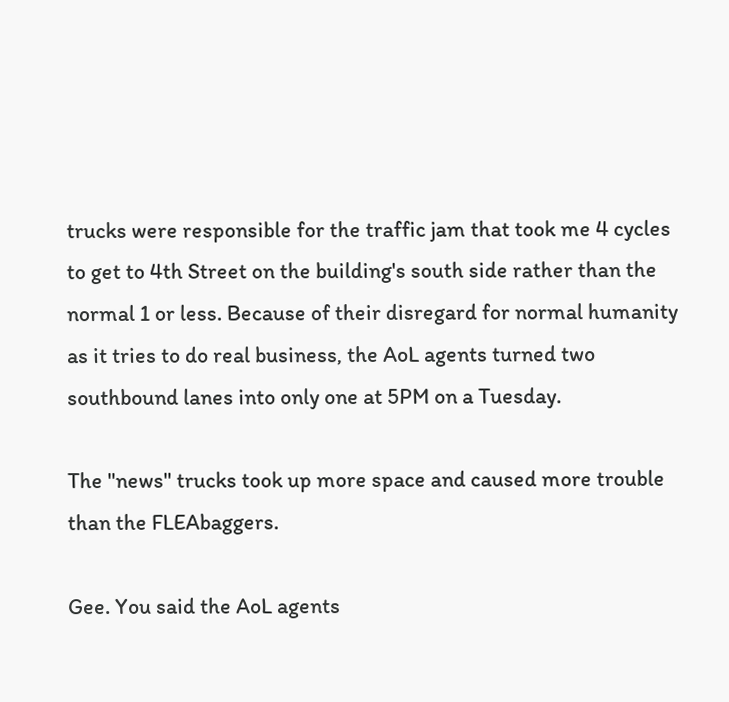trucks were responsible for the traffic jam that took me 4 cycles to get to 4th Street on the building's south side rather than the normal 1 or less. Because of their disregard for normal humanity as it tries to do real business, the AoL agents turned two southbound lanes into only one at 5PM on a Tuesday.

The "news" trucks took up more space and caused more trouble than the FLEAbaggers.

Gee. You said the AoL agents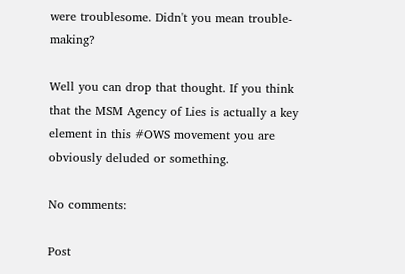were troublesome. Didn't you mean trouble-making?

Well you can drop that thought. If you think that the MSM Agency of Lies is actually a key element in this #OWS movement you are obviously deluded or something.

No comments:

Post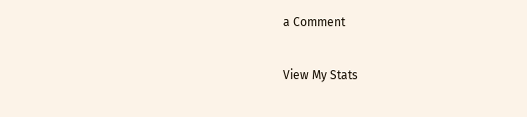a Comment

View My Stats